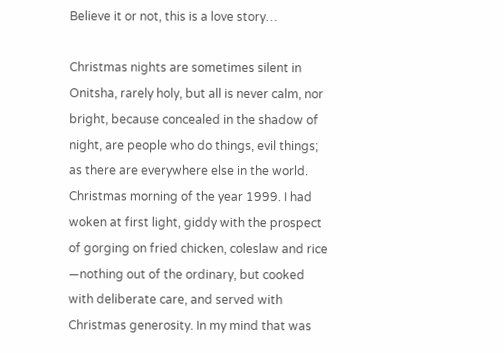Believe it or not, this is a love story…

Christmas nights are sometimes silent in Onitsha, rarely holy, but all is never calm, nor bright, because concealed in the shadow of night, are people who do things, evil things; as there are everywhere else in the world.
Christmas morning of the year 1999. I had woken at first light, giddy with the prospect of gorging on fried chicken, coleslaw and rice —nothing out of the ordinary, but cooked with deliberate care, and served with Christmas generosity. In my mind that was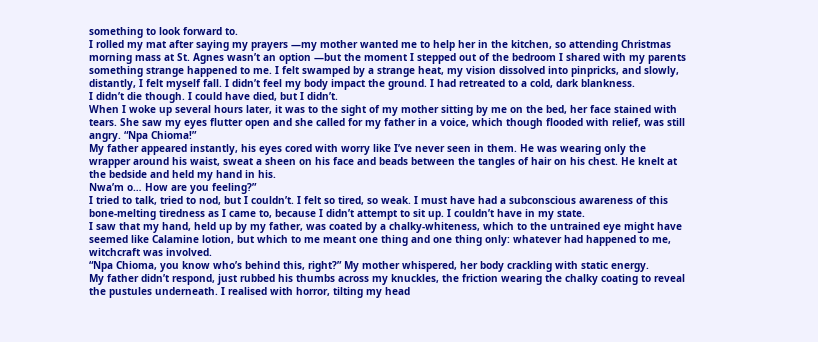something to look forward to.
I rolled my mat after saying my prayers —my mother wanted me to help her in the kitchen, so attending Christmas morning mass at St. Agnes wasn’t an option —but the moment I stepped out of the bedroom I shared with my parents something strange happened to me. I felt swamped by a strange heat, my vision dissolved into pinpricks, and slowly, distantly, I felt myself fall. I didn’t feel my body impact the ground. I had retreated to a cold, dark blankness.
I didn’t die though. I could have died, but I didn’t.
When I woke up several hours later, it was to the sight of my mother sitting by me on the bed, her face stained with tears. She saw my eyes flutter open and she called for my father in a voice, which though flooded with relief, was still angry. “Npa Chioma!”
My father appeared instantly, his eyes cored with worry like I’ve never seen in them. He was wearing only the wrapper around his waist, sweat a sheen on his face and beads between the tangles of hair on his chest. He knelt at the bedside and held my hand in his.
Nwa’m o… How are you feeling?”
I tried to talk, tried to nod, but I couldn’t. I felt so tired, so weak. I must have had a subconscious awareness of this bone-melting tiredness as I came to, because I didn’t attempt to sit up. I couldn’t have in my state.
I saw that my hand, held up by my father, was coated by a chalky-whiteness, which to the untrained eye might have seemed like Calamine lotion, but which to me meant one thing and one thing only: whatever had happened to me, witchcraft was involved.
“Npa Chioma, you know who’s behind this, right?” My mother whispered, her body crackling with static energy.
My father didn’t respond, just rubbed his thumbs across my knuckles, the friction wearing the chalky coating to reveal the pustules underneath. I realised with horror, tilting my head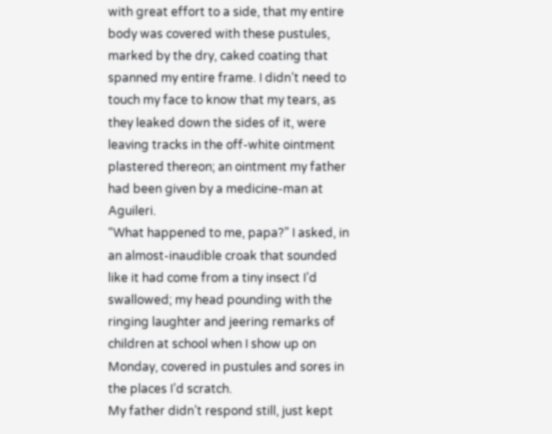with great effort to a side, that my entire body was covered with these pustules, marked by the dry, caked coating that spanned my entire frame. I didn’t need to touch my face to know that my tears, as they leaked down the sides of it, were leaving tracks in the off-white ointment plastered thereon; an ointment my father had been given by a medicine-man at Aguileri.
“What happened to me, papa?” I asked, in an almost-inaudible croak that sounded like it had come from a tiny insect I’d swallowed; my head pounding with the ringing laughter and jeering remarks of children at school when I show up on Monday, covered in pustules and sores in the places I’d scratch.
My father didn’t respond still, just kept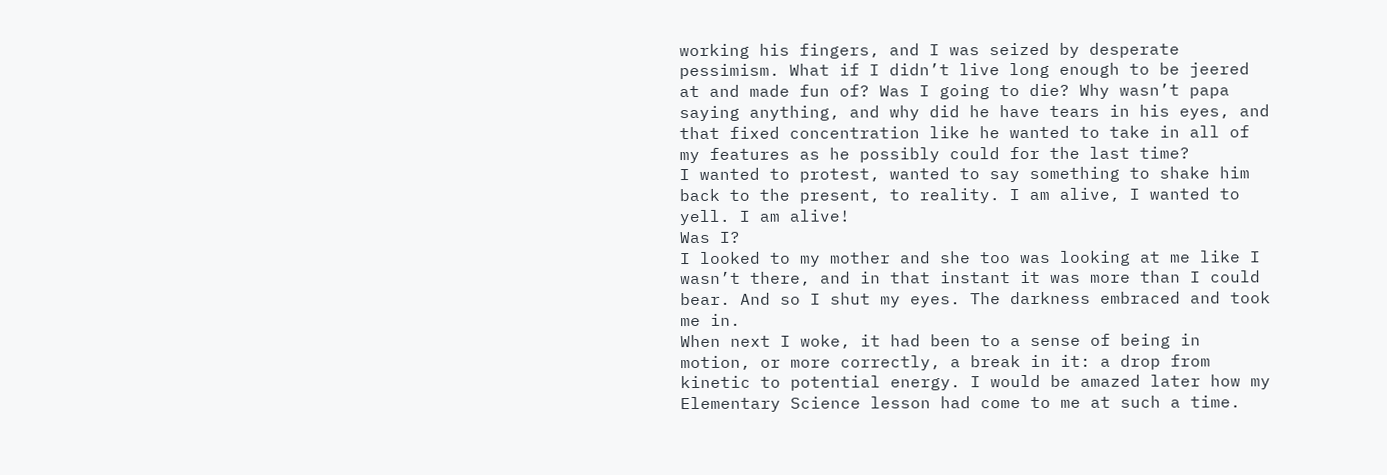working his fingers, and I was seized by desperate pessimism. What if I didn’t live long enough to be jeered at and made fun of? Was I going to die? Why wasn’t papa saying anything, and why did he have tears in his eyes, and that fixed concentration like he wanted to take in all of my features as he possibly could for the last time?
I wanted to protest, wanted to say something to shake him back to the present, to reality. I am alive, I wanted to yell. I am alive!
Was I?
I looked to my mother and she too was looking at me like I wasn’t there, and in that instant it was more than I could bear. And so I shut my eyes. The darkness embraced and took me in.
When next I woke, it had been to a sense of being in motion, or more correctly, a break in it: a drop from kinetic to potential energy. I would be amazed later how my Elementary Science lesson had come to me at such a time.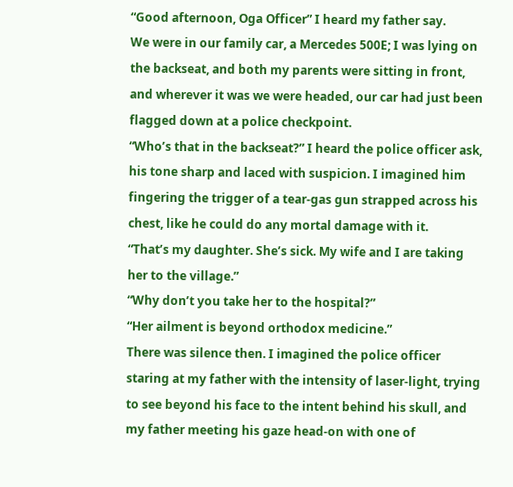“Good afternoon, Oga Officer” I heard my father say.
We were in our family car, a Mercedes 500E; I was lying on the backseat, and both my parents were sitting in front, and wherever it was we were headed, our car had just been flagged down at a police checkpoint.
“Who’s that in the backseat?” I heard the police officer ask, his tone sharp and laced with suspicion. I imagined him fingering the trigger of a tear-gas gun strapped across his chest, like he could do any mortal damage with it.
“That’s my daughter. She’s sick. My wife and I are taking her to the village.”
“Why don’t you take her to the hospital?”
“Her ailment is beyond orthodox medicine.”
There was silence then. I imagined the police officer staring at my father with the intensity of laser-light, trying to see beyond his face to the intent behind his skull, and my father meeting his gaze head-on with one of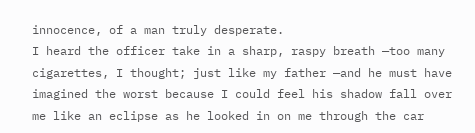innocence, of a man truly desperate.
I heard the officer take in a sharp, raspy breath —too many cigarettes, I thought; just like my father —and he must have imagined the worst because I could feel his shadow fall over me like an eclipse as he looked in on me through the car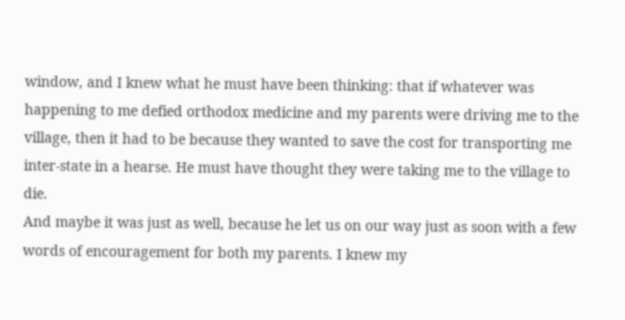window, and I knew what he must have been thinking: that if whatever was happening to me defied orthodox medicine and my parents were driving me to the village, then it had to be because they wanted to save the cost for transporting me inter-state in a hearse. He must have thought they were taking me to the village to die.
And maybe it was just as well, because he let us on our way just as soon with a few words of encouragement for both my parents. I knew my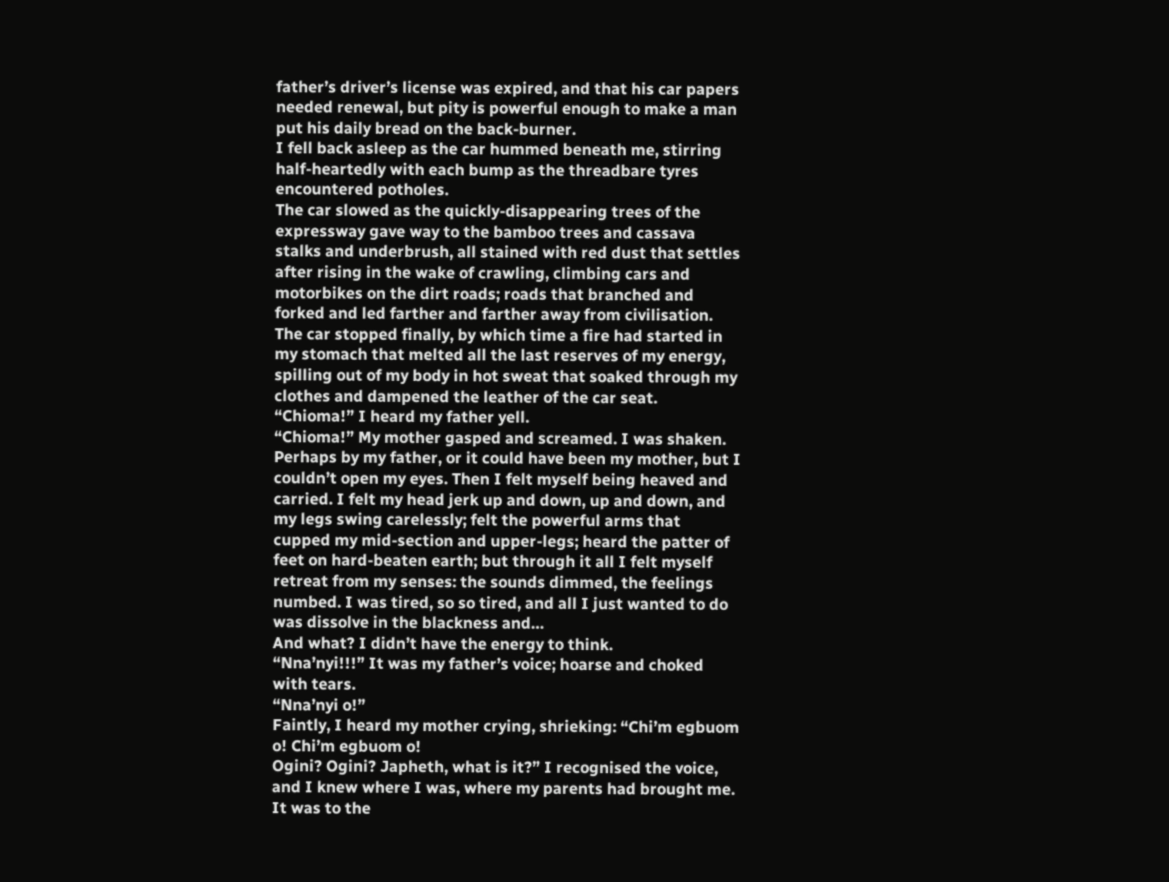father’s driver’s license was expired, and that his car papers needed renewal, but pity is powerful enough to make a man put his daily bread on the back-burner.
I fell back asleep as the car hummed beneath me, stirring half-heartedly with each bump as the threadbare tyres encountered potholes.
The car slowed as the quickly-disappearing trees of the expressway gave way to the bamboo trees and cassava stalks and underbrush, all stained with red dust that settles after rising in the wake of crawling, climbing cars and motorbikes on the dirt roads; roads that branched and forked and led farther and farther away from civilisation.
The car stopped finally, by which time a fire had started in my stomach that melted all the last reserves of my energy, spilling out of my body in hot sweat that soaked through my clothes and dampened the leather of the car seat.
“Chioma!” I heard my father yell.
“Chioma!” My mother gasped and screamed. I was shaken. Perhaps by my father, or it could have been my mother, but I couldn’t open my eyes. Then I felt myself being heaved and carried. I felt my head jerk up and down, up and down, and my legs swing carelessly; felt the powerful arms that cupped my mid-section and upper-legs; heard the patter of feet on hard-beaten earth; but through it all I felt myself retreat from my senses: the sounds dimmed, the feelings numbed. I was tired, so so tired, and all I just wanted to do was dissolve in the blackness and…
And what? I didn’t have the energy to think.
“Nna’nyi!!!” It was my father’s voice; hoarse and choked with tears.
“Nna’nyi o!”
Faintly, I heard my mother crying, shrieking: “Chi’m egbuom o! Chi’m egbuom o!
Ogini? Ogini? Japheth, what is it?” I recognised the voice, and I knew where I was, where my parents had brought me. It was to the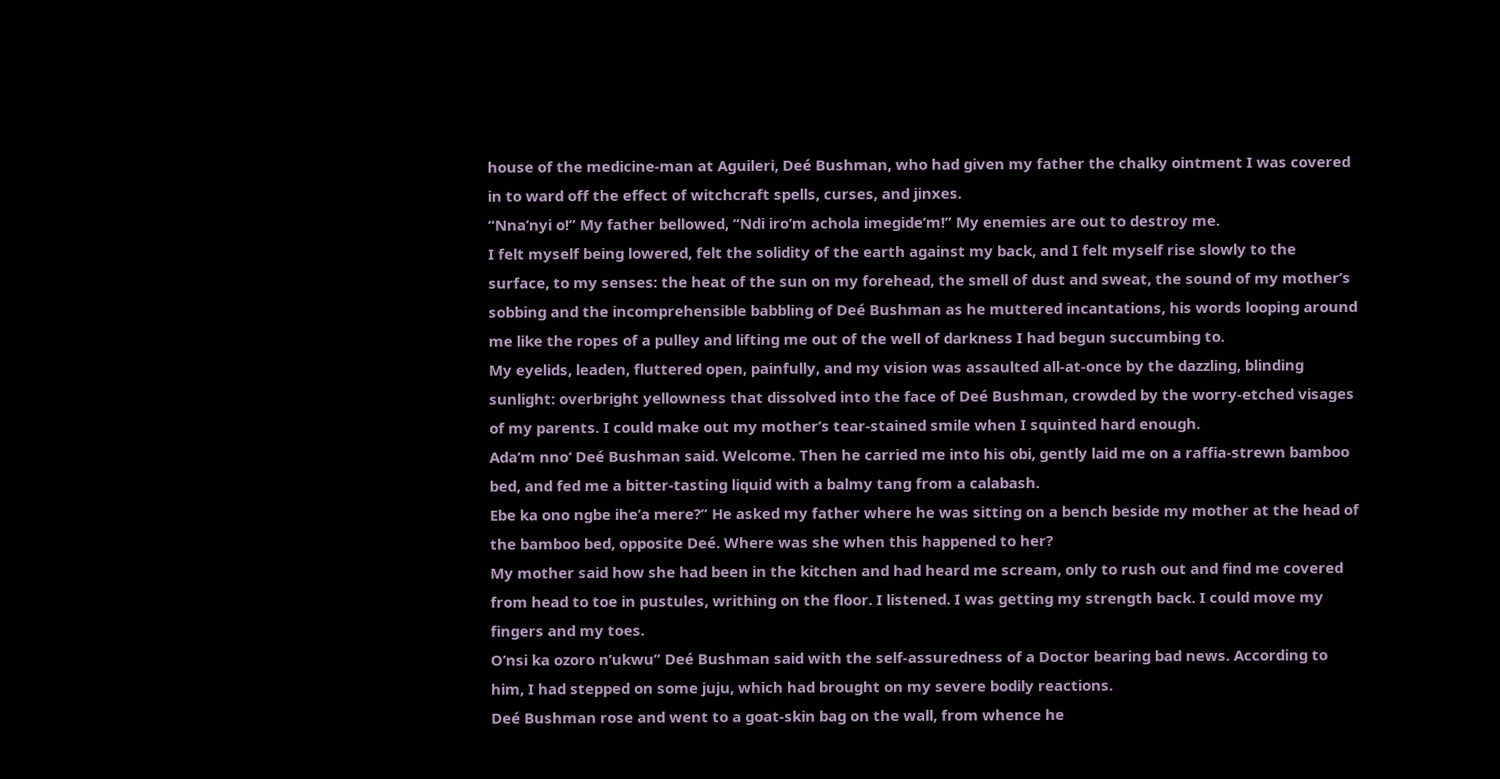house of the medicine-man at Aguileri, Deé Bushman, who had given my father the chalky ointment I was covered in to ward off the effect of witchcraft spells, curses, and jinxes.
“Nna’nyi o!” My father bellowed, “Ndi iro’m achola imegide’m!” My enemies are out to destroy me.
I felt myself being lowered, felt the solidity of the earth against my back, and I felt myself rise slowly to the surface, to my senses: the heat of the sun on my forehead, the smell of dust and sweat, the sound of my mother’s sobbing and the incomprehensible babbling of Deé Bushman as he muttered incantations, his words looping around me like the ropes of a pulley and lifting me out of the well of darkness I had begun succumbing to.
My eyelids, leaden, fluttered open, painfully, and my vision was assaulted all-at-once by the dazzling, blinding sunlight: overbright yellowness that dissolved into the face of Deé Bushman, crowded by the worry-etched visages of my parents. I could make out my mother’s tear-stained smile when I squinted hard enough.
Ada’m nno‘ Deé Bushman said. Welcome. Then he carried me into his obi, gently laid me on a raffia-strewn bamboo bed, and fed me a bitter-tasting liquid with a balmy tang from a calabash.
Ebe ka ono ngbe ihe’a mere?” He asked my father where he was sitting on a bench beside my mother at the head of the bamboo bed, opposite Deé. Where was she when this happened to her?
My mother said how she had been in the kitchen and had heard me scream, only to rush out and find me covered from head to toe in pustules, writhing on the floor. I listened. I was getting my strength back. I could move my fingers and my toes.
O’nsi ka ozoro n’ukwu” Deé Bushman said with the self-assuredness of a Doctor bearing bad news. According to him, I had stepped on some juju, which had brought on my severe bodily reactions.
Deé Bushman rose and went to a goat-skin bag on the wall, from whence he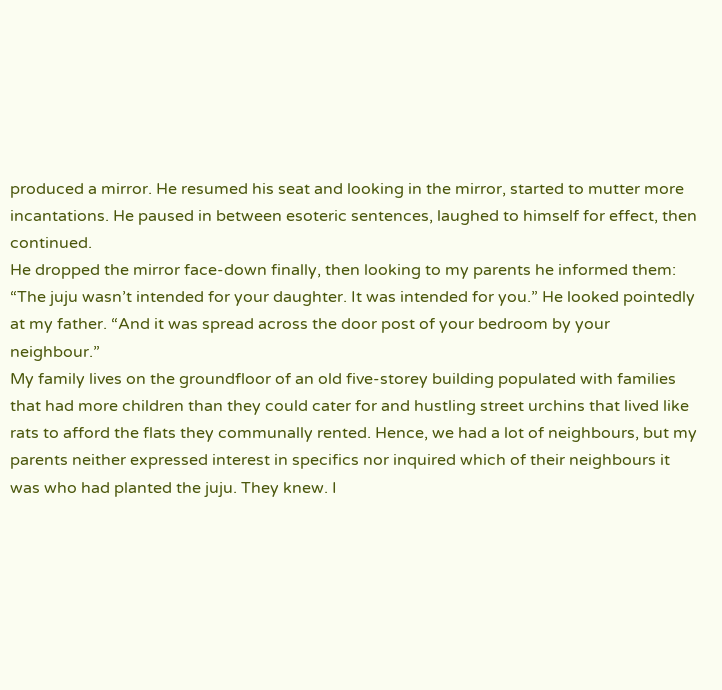produced a mirror. He resumed his seat and looking in the mirror, started to mutter more incantations. He paused in between esoteric sentences, laughed to himself for effect, then continued.
He dropped the mirror face-down finally, then looking to my parents he informed them: “The juju wasn’t intended for your daughter. It was intended for you.” He looked pointedly at my father. “And it was spread across the door post of your bedroom by your neighbour.”
My family lives on the groundfloor of an old five-storey building populated with families that had more children than they could cater for and hustling street urchins that lived like rats to afford the flats they communally rented. Hence, we had a lot of neighbours, but my parents neither expressed interest in specifics nor inquired which of their neighbours it was who had planted the juju. They knew. I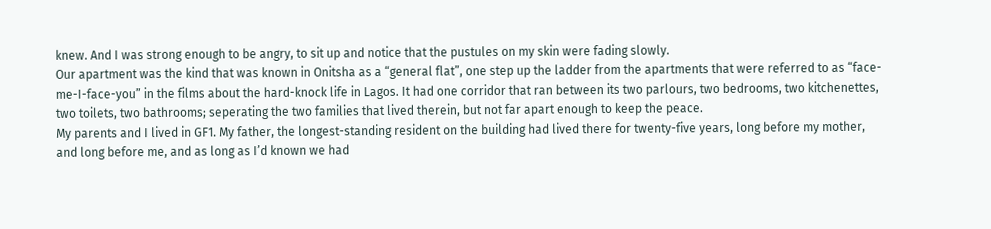knew. And I was strong enough to be angry, to sit up and notice that the pustules on my skin were fading slowly.
Our apartment was the kind that was known in Onitsha as a “general flat”, one step up the ladder from the apartments that were referred to as “face-me-I-face-you” in the films about the hard-knock life in Lagos. It had one corridor that ran between its two parlours, two bedrooms, two kitchenettes, two toilets, two bathrooms; seperating the two families that lived therein, but not far apart enough to keep the peace.
My parents and I lived in GF1. My father, the longest-standing resident on the building had lived there for twenty-five years, long before my mother, and long before me, and as long as I’d known we had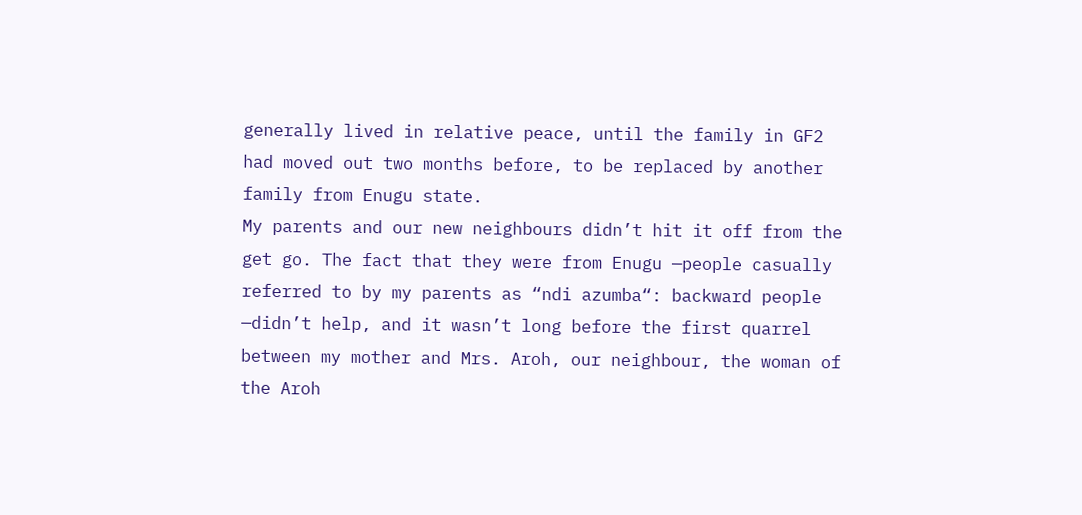generally lived in relative peace, until the family in GF2 had moved out two months before, to be replaced by another family from Enugu state.
My parents and our new neighbours didn’t hit it off from the get go. The fact that they were from Enugu —people casually referred to by my parents as “ndi azumba“: backward people —didn’t help, and it wasn’t long before the first quarrel between my mother and Mrs. Aroh, our neighbour, the woman of the Aroh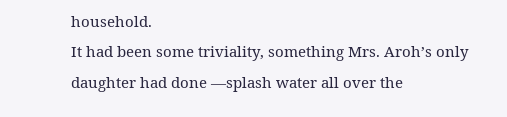household.
It had been some triviality, something Mrs. Aroh’s only daughter had done —splash water all over the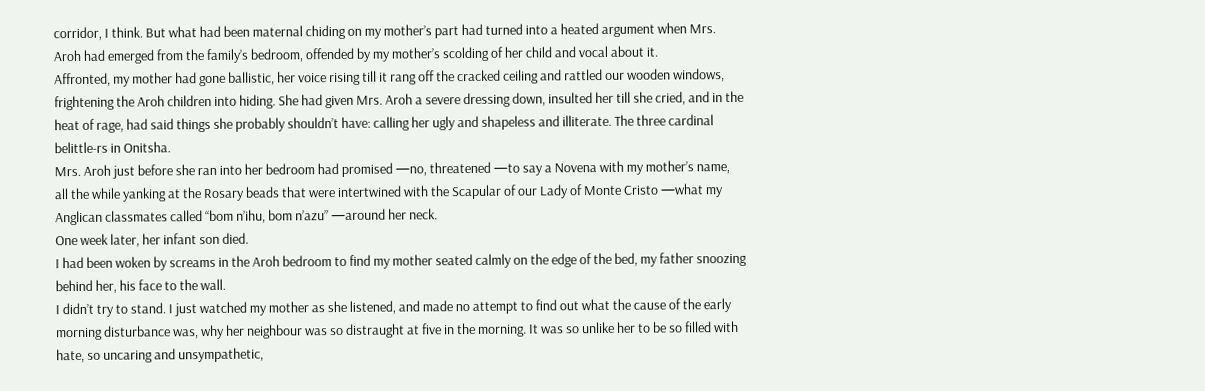corridor, I think. But what had been maternal chiding on my mother’s part had turned into a heated argument when Mrs. Aroh had emerged from the family’s bedroom, offended by my mother’s scolding of her child and vocal about it.
Affronted, my mother had gone ballistic, her voice rising till it rang off the cracked ceiling and rattled our wooden windows, frightening the Aroh children into hiding. She had given Mrs. Aroh a severe dressing down, insulted her till she cried, and in the heat of rage, had said things she probably shouldn’t have: calling her ugly and shapeless and illiterate. The three cardinal belittle-rs in Onitsha.
Mrs. Aroh just before she ran into her bedroom had promised —no, threatened —to say a Novena with my mother’s name, all the while yanking at the Rosary beads that were intertwined with the Scapular of our Lady of Monte Cristo —what my Anglican classmates called “bom n’ihu, bom n’azu” —around her neck.
One week later, her infant son died.
I had been woken by screams in the Aroh bedroom to find my mother seated calmly on the edge of the bed, my father snoozing behind her, his face to the wall.
I didn’t try to stand. I just watched my mother as she listened, and made no attempt to find out what the cause of the early morning disturbance was, why her neighbour was so distraught at five in the morning. It was so unlike her to be so filled with hate, so uncaring and unsympathetic,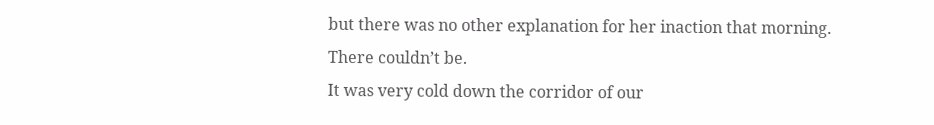but there was no other explanation for her inaction that morning. There couldn’t be.
It was very cold down the corridor of our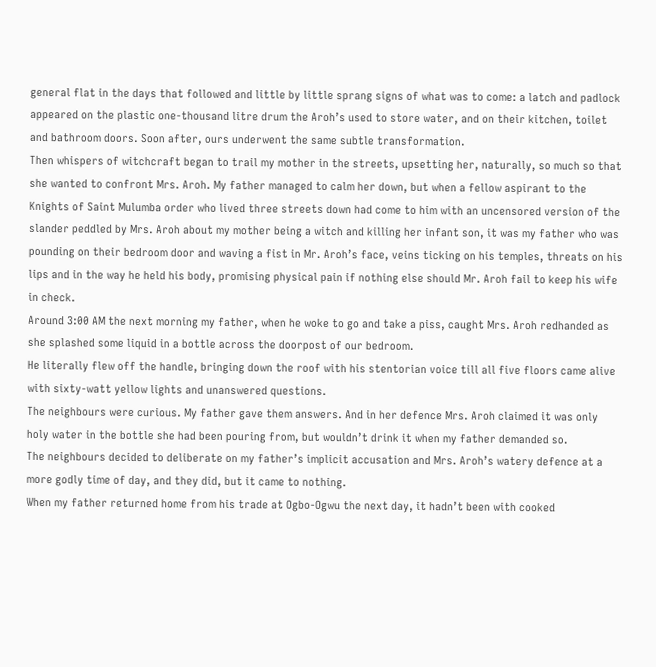general flat in the days that followed and little by little sprang signs of what was to come: a latch and padlock appeared on the plastic one-thousand litre drum the Aroh’s used to store water, and on their kitchen, toilet and bathroom doors. Soon after, ours underwent the same subtle transformation.
Then whispers of witchcraft began to trail my mother in the streets, upsetting her, naturally, so much so that she wanted to confront Mrs. Aroh. My father managed to calm her down, but when a fellow aspirant to the Knights of Saint Mulumba order who lived three streets down had come to him with an uncensored version of the slander peddled by Mrs. Aroh about my mother being a witch and killing her infant son, it was my father who was pounding on their bedroom door and waving a fist in Mr. Aroh’s face, veins ticking on his temples, threats on his lips and in the way he held his body, promising physical pain if nothing else should Mr. Aroh fail to keep his wife in check.
Around 3:00 AM the next morning my father, when he woke to go and take a piss, caught Mrs. Aroh redhanded as she splashed some liquid in a bottle across the doorpost of our bedroom.
He literally flew off the handle, bringing down the roof with his stentorian voice till all five floors came alive with sixty-watt yellow lights and unanswered questions.
The neighbours were curious. My father gave them answers. And in her defence Mrs. Aroh claimed it was only holy water in the bottle she had been pouring from, but wouldn’t drink it when my father demanded so.
The neighbours decided to deliberate on my father’s implicit accusation and Mrs. Aroh’s watery defence at a more godly time of day, and they did, but it came to nothing.
When my father returned home from his trade at Ogbo-Ogwu the next day, it hadn’t been with cooked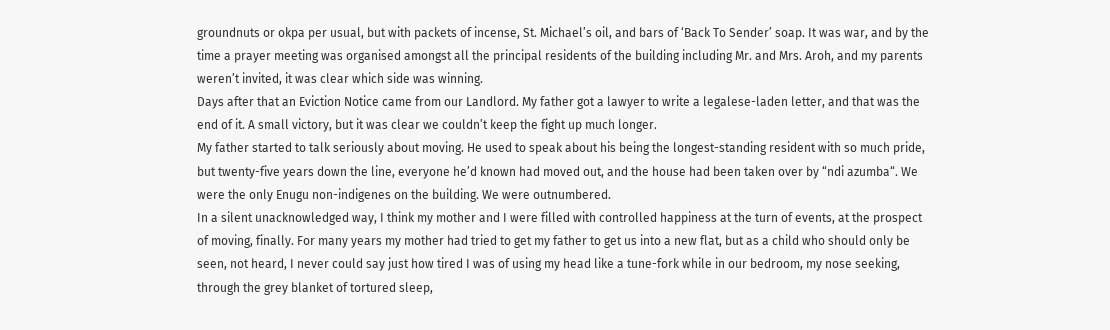groundnuts or okpa per usual, but with packets of incense, St. Michael’s oil, and bars of ‘Back To Sender’ soap. It was war, and by the time a prayer meeting was organised amongst all the principal residents of the building including Mr. and Mrs. Aroh, and my parents weren’t invited, it was clear which side was winning.
Days after that an Eviction Notice came from our Landlord. My father got a lawyer to write a legalese-laden letter, and that was the end of it. A small victory, but it was clear we couldn’t keep the fight up much longer.
My father started to talk seriously about moving. He used to speak about his being the longest-standing resident with so much pride, but twenty-five years down the line, everyone he’d known had moved out, and the house had been taken over by “ndi azumba“. We were the only Enugu non-indigenes on the building. We were outnumbered.
In a silent unacknowledged way, I think my mother and I were filled with controlled happiness at the turn of events, at the prospect of moving, finally. For many years my mother had tried to get my father to get us into a new flat, but as a child who should only be seen, not heard, I never could say just how tired I was of using my head like a tune-fork while in our bedroom, my nose seeking, through the grey blanket of tortured sleep,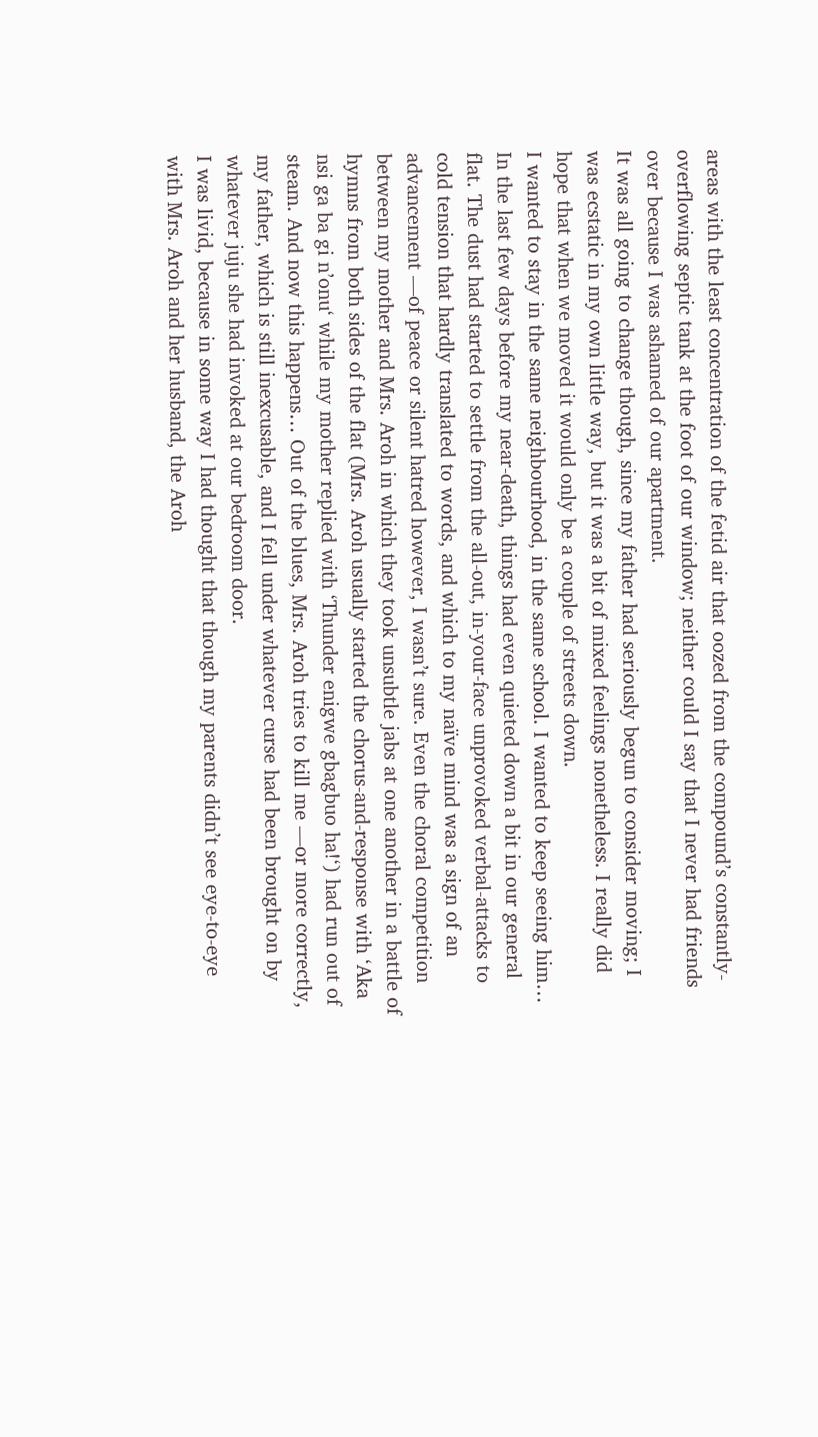areas with the least concentration of the fetid air that oozed from the compound’s constantly-overflowing septic tank at the foot of our window; neither could I say that I never had friends over because I was ashamed of our apartment.
It was all going to change though, since my father had seriously begun to consider moving; I was ecstatic in my own little way, but it was a bit of mixed feelings nonetheless. I really did hope that when we moved it would only be a couple of streets down.
I wanted to stay in the same neighbourhood, in the same school. I wanted to keep seeing him…
In the last few days before my near-death, things had even quieted down a bit in our general flat. The dust had started to settle from the all-out, in-your-face unprovoked verbal-attacks to cold tension that hardly translated to words, and which to my naïve mind was a sign of an advancement —of peace or silent hatred however, I wasn’t sure. Even the choral competition between my mother and Mrs. Aroh in which they took unsubtle jabs at one another in a battle of hymns from both sides of the flat (Mrs. Aroh usually started the chorus-and-response with ‘Aka nsi ga ba gi n’onu‘ while my mother replied with ‘Thunder enigwe gbagbuo ha!‘) had run out of steam. And now this happens… Out of the blues, Mrs. Aroh tries to kill me —or more correctly, my father, which is still inexcusable, and I fell under whatever curse had been brought on by whatever juju she had invoked at our bedroom door.
I was livid, because in some way I had thought that though my parents didn’t see eye-to-eye with Mrs. Aroh and her husband, the Aroh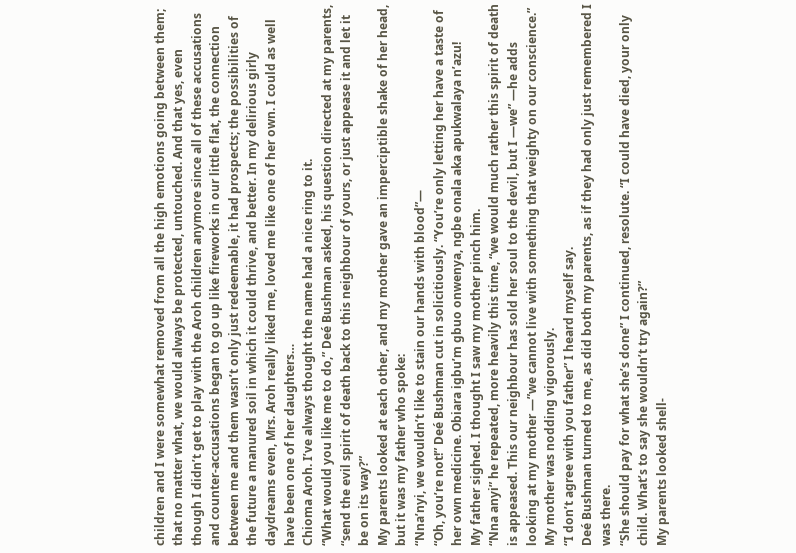children and I were somewhat removed from all the high emotions going between them; that no matter what, we would always be protected, untouched. And that yes, even though I didn’t get to play with the Aroh children anymore since all of these accusations and counter-accusations began to go up like fireworks in our little flat, the connection between me and them wasn’t only just redeemable, it had prospects; the possibilities of the future a manured soil in which it could thrive, and better. In my delirious girly daydreams even, Mrs. Aroh really liked me, loved me like one of her own. I could as well have been one of her daughters…
Chioma Aroh. I’ve always thought the name had a nice ring to it.
“What would you like me to do,” Deé Bushman asked, his question directed at my parents, “send the evil spirit of death back to this neighbour of yours, or just appease it and let it be on its way?”
My parents looked at each other, and my mother gave an imperciptible shake of her head, but it was my father who spoke:
“Nna’nyi, we wouldn’t like to stain our hands with blood”—
“Oh, you’re not!” Deé Bushman cut in solicitiously. “You’re only letting her have a taste of her own medicine. Obiara igbu’m gbuo onwenya, ngbe onala aka apukwalaya n’azu!
My father sighed. I thought I saw my mother pinch him.
“Nna anyi” he repeated, more heavily this time, “we would much rather this spirit of death is appeased. This our neighbour has sold her soul to the devil, but I —we” —he adds looking at my mother —”we cannot live with something that weighty on our conscience.” My mother was nodding vigorously.
“I don’t agree with you father” I heard myself say.
Deé Bushman turned to me, as did both my parents, as if they had only just remembered I was there.
“She should pay for what she’s done” I continued, resolute. “I could have died, your only child. What’s to say she wouldn’t try again?”
My parents looked shell-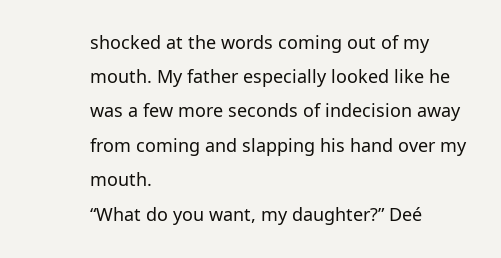shocked at the words coming out of my mouth. My father especially looked like he was a few more seconds of indecision away from coming and slapping his hand over my mouth.
“What do you want, my daughter?” Deé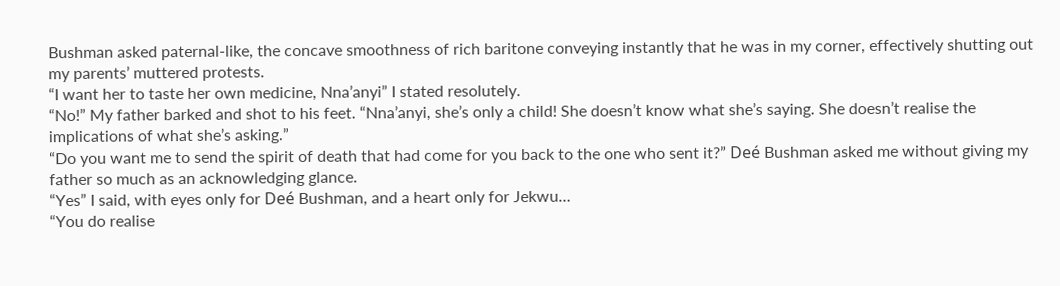Bushman asked paternal-like, the concave smoothness of rich baritone conveying instantly that he was in my corner, effectively shutting out my parents’ muttered protests.
“I want her to taste her own medicine, Nna’anyi” I stated resolutely.
“No!” My father barked and shot to his feet. “Nna’anyi, she’s only a child! She doesn’t know what she’s saying. She doesn’t realise the implications of what she’s asking.”
“Do you want me to send the spirit of death that had come for you back to the one who sent it?” Deé Bushman asked me without giving my father so much as an acknowledging glance.
“Yes” I said, with eyes only for Deé Bushman, and a heart only for Jekwu…
“You do realise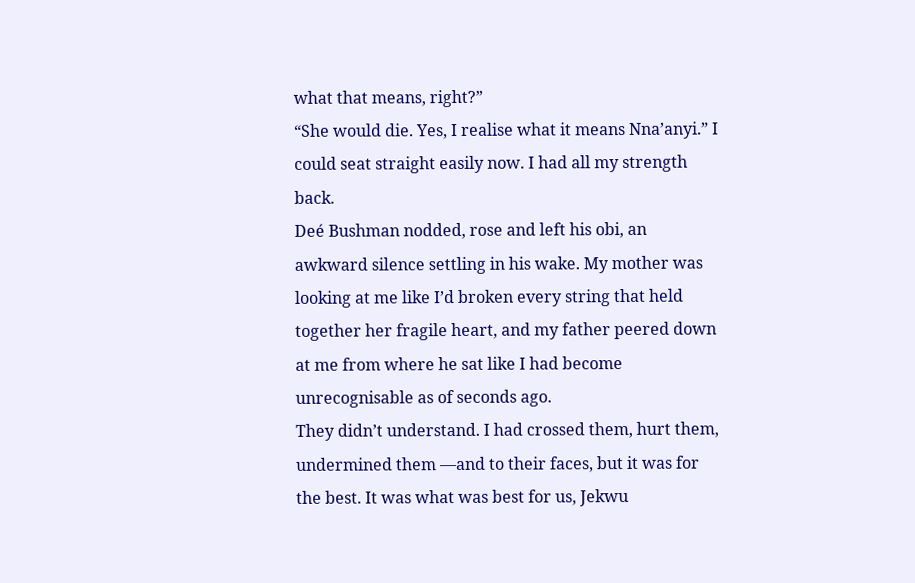what that means, right?”
“She would die. Yes, I realise what it means Nna’anyi.” I could seat straight easily now. I had all my strength back.
Deé Bushman nodded, rose and left his obi, an awkward silence settling in his wake. My mother was looking at me like I’d broken every string that held together her fragile heart, and my father peered down at me from where he sat like I had become unrecognisable as of seconds ago.
They didn’t understand. I had crossed them, hurt them, undermined them —and to their faces, but it was for the best. It was what was best for us, Jekwu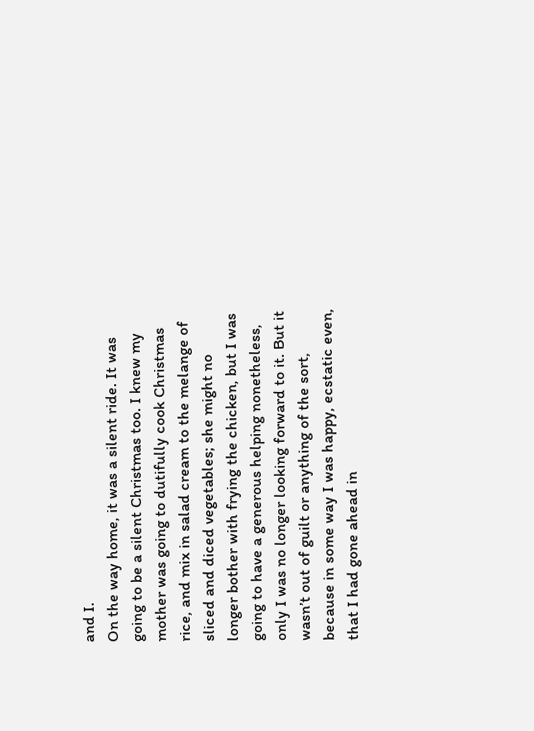and I.
On the way home, it was a silent ride. It was going to be a silent Christmas too. I knew my mother was going to dutifully cook Christmas rice, and mix in salad cream to the melange of sliced and diced vegetables; she might no longer bother with frying the chicken, but I was going to have a generous helping nonetheless, only I was no longer looking forward to it. But it wasn’t out of guilt or anything of the sort, because in some way I was happy, ecstatic even, that I had gone ahead in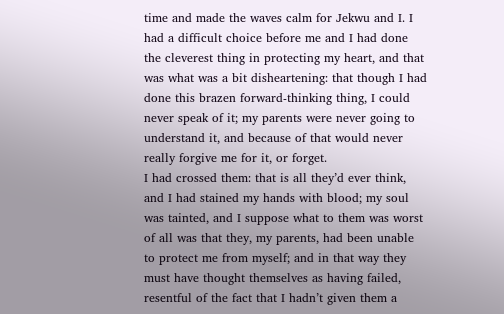time and made the waves calm for Jekwu and I. I had a difficult choice before me and I had done the cleverest thing in protecting my heart, and that was what was a bit disheartening: that though I had done this brazen forward-thinking thing, I could never speak of it; my parents were never going to understand it, and because of that would never really forgive me for it, or forget.
I had crossed them: that is all they’d ever think, and I had stained my hands with blood; my soul was tainted, and I suppose what to them was worst of all was that they, my parents, had been unable to protect me from myself; and in that way they must have thought themselves as having failed, resentful of the fact that I hadn’t given them a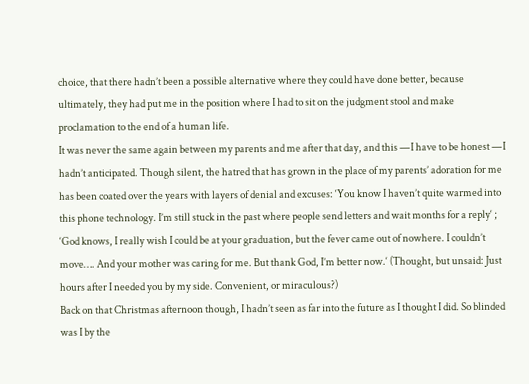choice, that there hadn’t been a possible alternative where they could have done better, because ultimately, they had put me in the position where I had to sit on the judgment stool and make proclamation to the end of a human life.
It was never the same again between my parents and me after that day, and this —I have to be honest —I hadn’t anticipated. Though silent, the hatred that has grown in the place of my parents’ adoration for me has been coated over the years with layers of denial and excuses: ‘You know I haven’t quite warmed into this phone technology. I’m still stuck in the past where people send letters and wait months for a reply‘ ; ‘God knows, I really wish I could be at your graduation, but the fever came out of nowhere. I couldn’t move…. And your mother was caring for me. But thank God, I’m better now.‘ (Thought, but unsaid: Just hours after I needed you by my side. Convenient, or miraculous?)
Back on that Christmas afternoon though, I hadn’t seen as far into the future as I thought I did. So blinded was I by the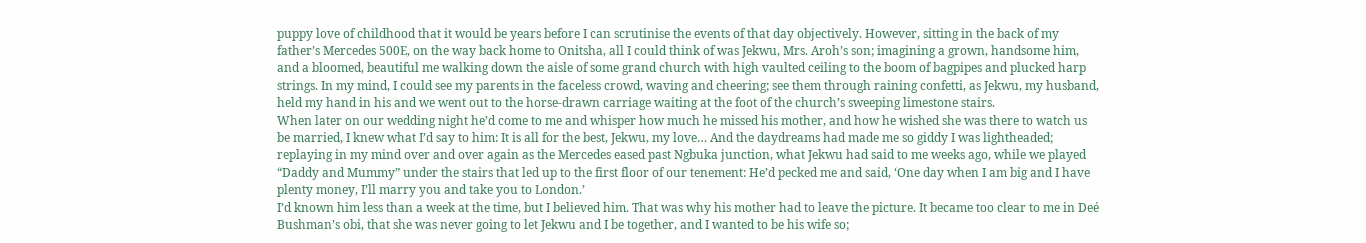puppy love of childhood that it would be years before I can scrutinise the events of that day objectively. However, sitting in the back of my father’s Mercedes 500E, on the way back home to Onitsha, all I could think of was Jekwu, Mrs. Aroh’s son; imagining a grown, handsome him, and a bloomed, beautiful me walking down the aisle of some grand church with high vaulted ceiling to the boom of bagpipes and plucked harp strings. In my mind, I could see my parents in the faceless crowd, waving and cheering; see them through raining confetti, as Jekwu, my husband, held my hand in his and we went out to the horse-drawn carriage waiting at the foot of the church’s sweeping limestone stairs.
When later on our wedding night he’d come to me and whisper how much he missed his mother, and how he wished she was there to watch us be married, I knew what I’d say to him: It is all for the best, Jekwu, my love… And the daydreams had made me so giddy I was lightheaded; replaying in my mind over and over again as the Mercedes eased past Ngbuka junction, what Jekwu had said to me weeks ago, while we played “Daddy and Mummy” under the stairs that led up to the first floor of our tenement: He’d pecked me and said, ‘One day when I am big and I have plenty money, I’ll marry you and take you to London.’
I’d known him less than a week at the time, but I believed him. That was why his mother had to leave the picture. It became too clear to me in Deé Bushman’s obi, that she was never going to let Jekwu and I be together, and I wanted to be his wife so;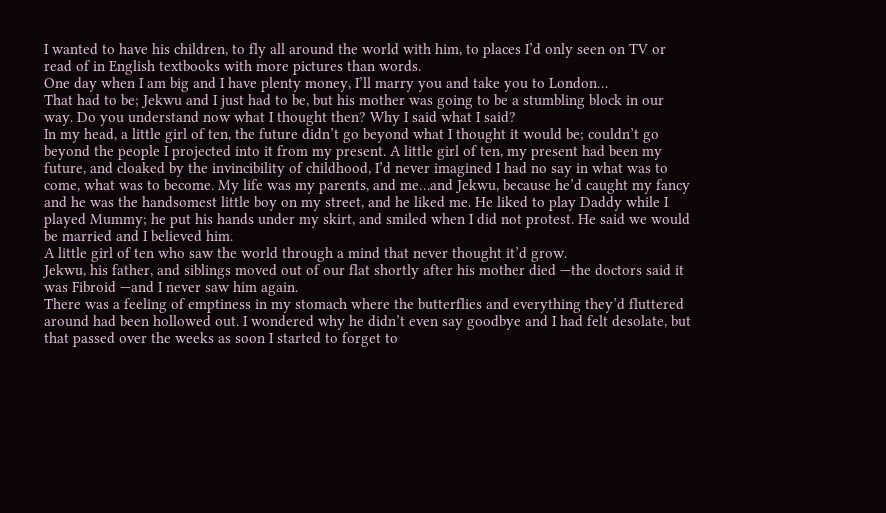I wanted to have his children, to fly all around the world with him, to places I’d only seen on TV or read of in English textbooks with more pictures than words.
One day when I am big and I have plenty money, I’ll marry you and take you to London…
That had to be; Jekwu and I just had to be, but his mother was going to be a stumbling block in our way. Do you understand now what I thought then? Why I said what I said?
In my head, a little girl of ten, the future didn’t go beyond what I thought it would be; couldn’t go beyond the people I projected into it from my present. A little girl of ten, my present had been my future, and cloaked by the invincibility of childhood, I’d never imagined I had no say in what was to come, what was to become. My life was my parents, and me…and Jekwu, because he’d caught my fancy and he was the handsomest little boy on my street, and he liked me. He liked to play Daddy while I played Mummy; he put his hands under my skirt, and smiled when I did not protest. He said we would be married and I believed him.
A little girl of ten who saw the world through a mind that never thought it’d grow.
Jekwu, his father, and siblings moved out of our flat shortly after his mother died —the doctors said it was Fibroid —and I never saw him again.
There was a feeling of emptiness in my stomach where the butterflies and everything they’d fluttered around had been hollowed out. I wondered why he didn’t even say goodbye and I had felt desolate, but that passed over the weeks as soon I started to forget to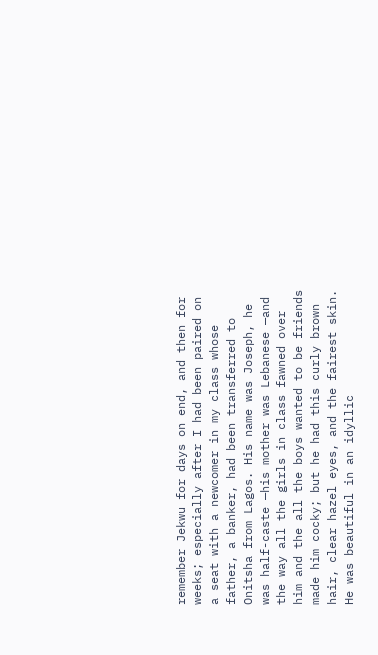remember Jekwu for days on end, and then for weeks; especially after I had been paired on a seat with a newcomer in my class whose father, a banker, had been transferred to Onitsha from Lagos. His name was Joseph, he was half-caste —his mother was Lebanese —and the way all the girls in class fawned over him and the all the boys wanted to be friends made him cocky; but he had this curly brown hair, clear hazel eyes, and the fairest skin. He was beautiful in an idyllic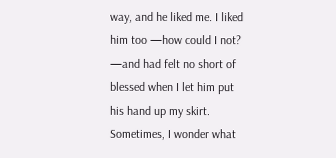way, and he liked me. I liked him too —how could I not? —and had felt no short of blessed when I let him put his hand up my skirt.
Sometimes, I wonder what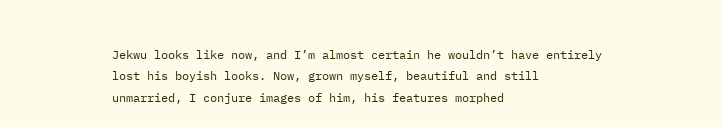Jekwu looks like now, and I’m almost certain he wouldn’t have entirely lost his boyish looks. Now, grown myself, beautiful and still unmarried, I conjure images of him, his features morphed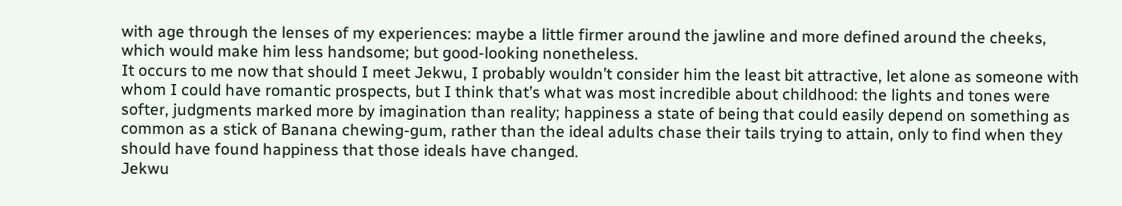with age through the lenses of my experiences: maybe a little firmer around the jawline and more defined around the cheeks, which would make him less handsome; but good-looking nonetheless.
It occurs to me now that should I meet Jekwu, I probably wouldn’t consider him the least bit attractive, let alone as someone with whom I could have romantic prospects, but I think that’s what was most incredible about childhood: the lights and tones were softer, judgments marked more by imagination than reality; happiness a state of being that could easily depend on something as common as a stick of Banana chewing-gum, rather than the ideal adults chase their tails trying to attain, only to find when they should have found happiness that those ideals have changed.
Jekwu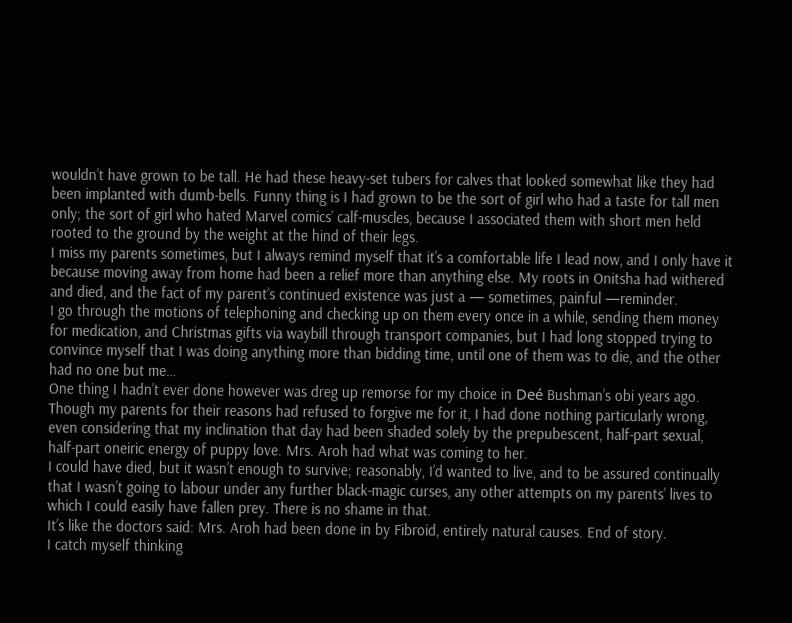wouldn’t have grown to be tall. He had these heavy-set tubers for calves that looked somewhat like they had been implanted with dumb-bells. Funny thing is I had grown to be the sort of girl who had a taste for tall men only; the sort of girl who hated Marvel comics’ calf-muscles, because I associated them with short men held rooted to the ground by the weight at the hind of their legs.
I miss my parents sometimes, but I always remind myself that it’s a comfortable life I lead now, and I only have it because moving away from home had been a relief more than anything else. My roots in Onitsha had withered and died, and the fact of my parent’s continued existence was just a — sometimes, painful —reminder.
I go through the motions of telephoning and checking up on them every once in a while, sending them money for medication, and Christmas gifts via waybill through transport companies, but I had long stopped trying to convince myself that I was doing anything more than bidding time, until one of them was to die, and the other had no one but me…
One thing I hadn’t ever done however was dreg up remorse for my choice in Deé Bushman’s obi years ago. Though my parents for their reasons had refused to forgive me for it, I had done nothing particularly wrong, even considering that my inclination that day had been shaded solely by the prepubescent, half-part sexual, half-part oneiric energy of puppy love. Mrs. Aroh had what was coming to her.
I could have died, but it wasn’t enough to survive; reasonably, I’d wanted to live, and to be assured continually that I wasn’t going to labour under any further black-magic curses, any other attempts on my parents’ lives to which I could easily have fallen prey. There is no shame in that.
It’s like the doctors said: Mrs. Aroh had been done in by Fibroid, entirely natural causes. End of story.
I catch myself thinking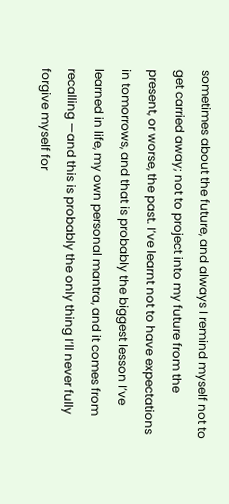sometimes about the future, and always I remind myself not to get carried away; not to project into my future from the present, or worse, the past. I’ve learnt not to have expectations in tomorrows, and that is probably the biggest lesson I’ve learned in life, my own personal mantra, and it comes from recalling —and this is probably the only thing I’ll never fully forgive myself for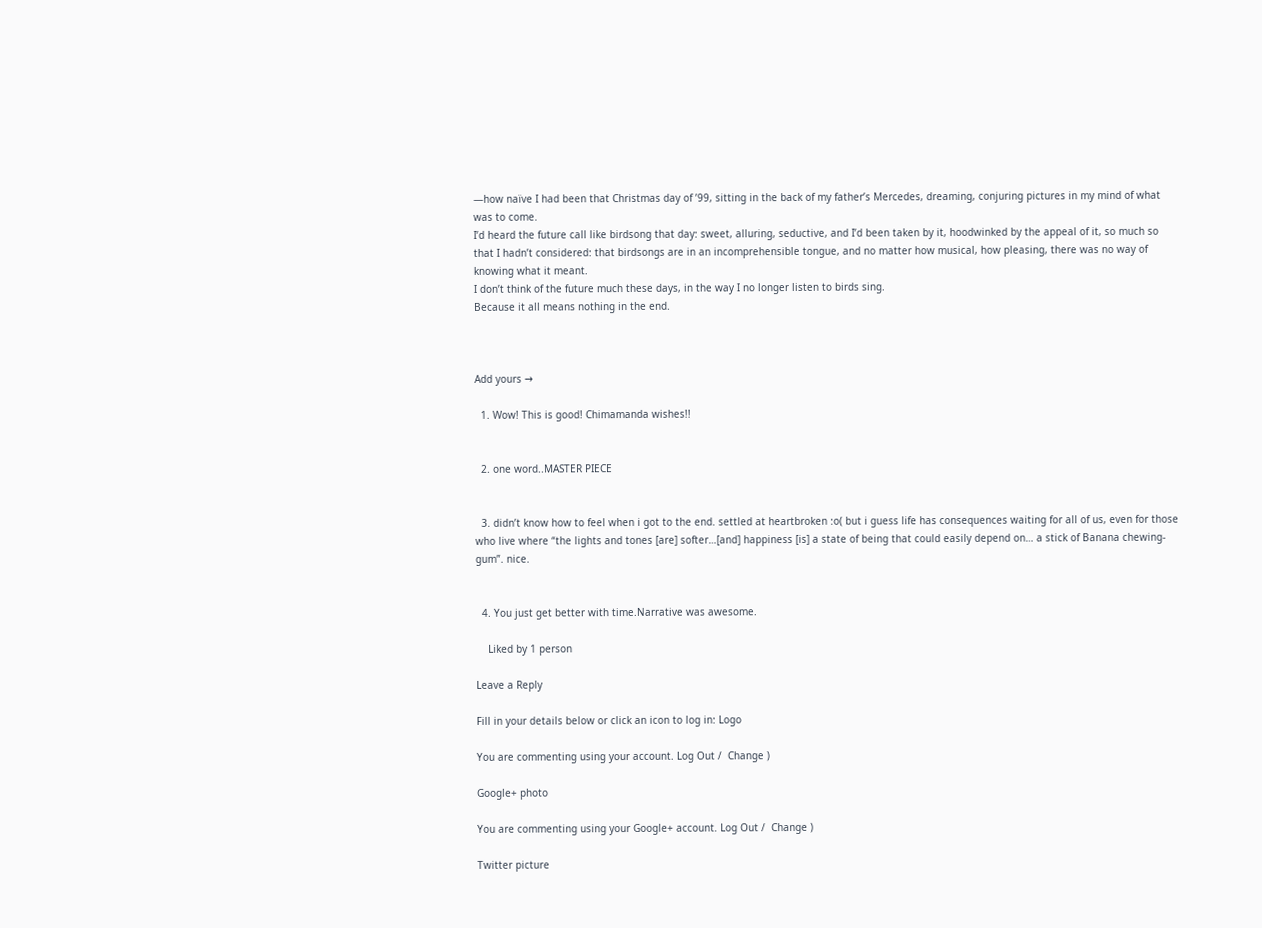—how naïve I had been that Christmas day of ’99, sitting in the back of my father’s Mercedes, dreaming, conjuring pictures in my mind of what was to come.
I’d heard the future call like birdsong that day: sweet, alluring, seductive, and I’d been taken by it, hoodwinked by the appeal of it, so much so that I hadn’t considered: that birdsongs are in an incomprehensible tongue, and no matter how musical, how pleasing, there was no way of knowing what it meant.
I don’t think of the future much these days, in the way I no longer listen to birds sing.
Because it all means nothing in the end.



Add yours →

  1. Wow! This is good! Chimamanda wishes!!


  2. one word..MASTER PIECE


  3. didn’t know how to feel when i got to the end. settled at heartbroken :o( but i guess life has consequences waiting for all of us, even for those who live where “the lights and tones [are] softer…[and] happiness [is] a state of being that could easily depend on… a stick of Banana chewing-gum”. nice.


  4. You just get better with time.Narrative was awesome.

    Liked by 1 person

Leave a Reply

Fill in your details below or click an icon to log in: Logo

You are commenting using your account. Log Out /  Change )

Google+ photo

You are commenting using your Google+ account. Log Out /  Change )

Twitter picture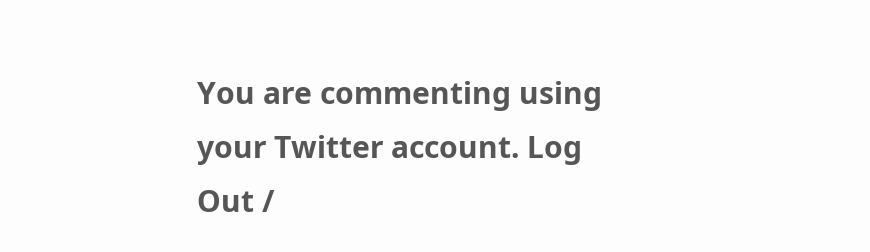You are commenting using your Twitter account. Log Out /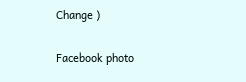Change )

Facebook photo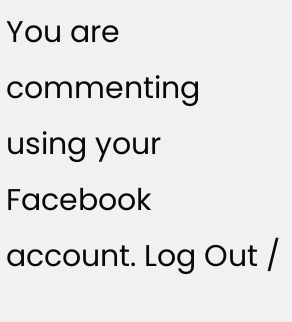You are commenting using your Facebook account. Log Out /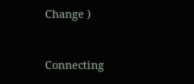Change )


Connecting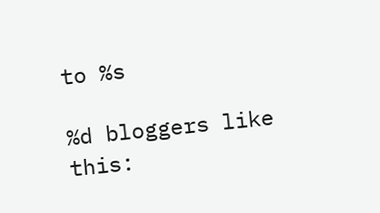to %s

%d bloggers like this: